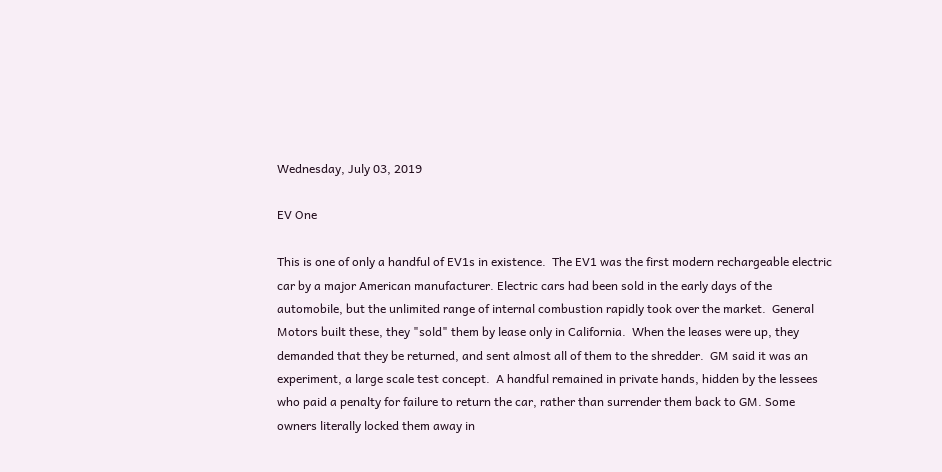Wednesday, July 03, 2019

EV One

This is one of only a handful of EV1s in existence.  The EV1 was the first modern rechargeable electric car by a major American manufacturer. Electric cars had been sold in the early days of the automobile, but the unlimited range of internal combustion rapidly took over the market.  General Motors built these, they "sold" them by lease only in California.  When the leases were up, they demanded that they be returned, and sent almost all of them to the shredder.  GM said it was an experiment, a large scale test concept.  A handful remained in private hands, hidden by the lessees who paid a penalty for failure to return the car, rather than surrender them back to GM. Some owners literally locked them away in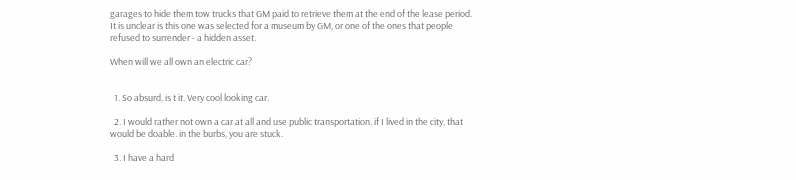garages to hide them tow trucks that GM paid to retrieve them at the end of the lease period. It is unclear is this one was selected for a museum by GM, or one of the ones that people refused to surrender - a hidden asset.

When will we all own an electric car?


  1. So absurd, is t it. Very cool looking car.

  2. I would rather not own a car at all and use public transportation. if I lived in the city, that would be doable. in the burbs, you are stuck.

  3. I have a hard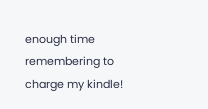enough time remembering to charge my kindle!